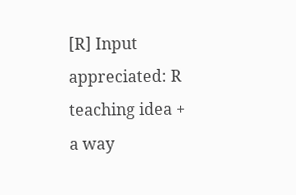[R] Input appreciated: R teaching idea + a way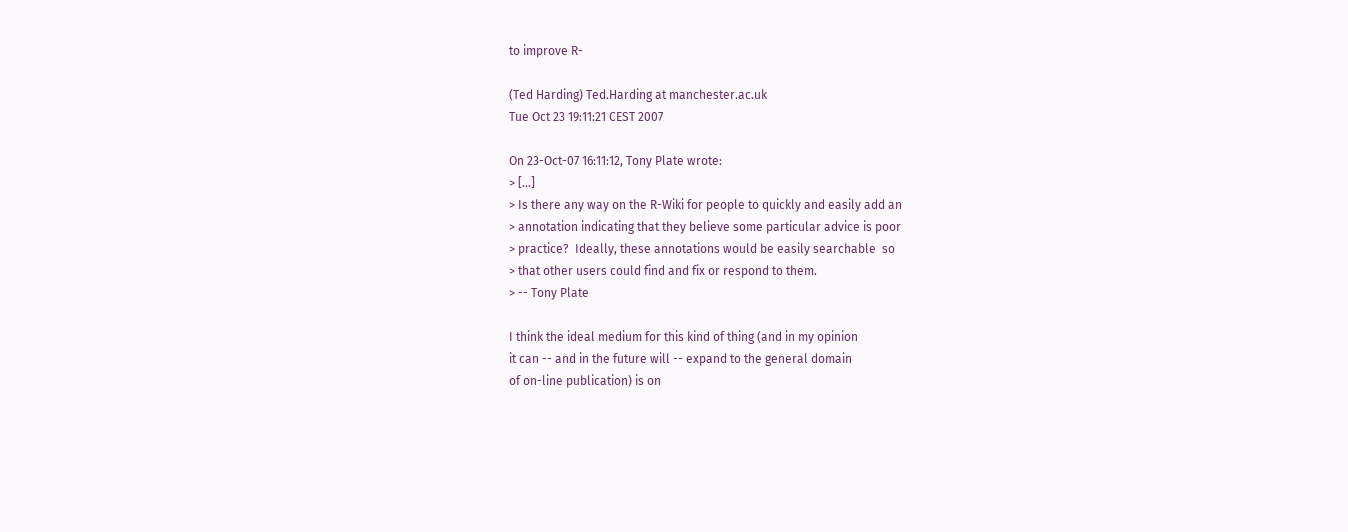to improve R-

(Ted Harding) Ted.Harding at manchester.ac.uk
Tue Oct 23 19:11:21 CEST 2007

On 23-Oct-07 16:11:12, Tony Plate wrote:
> [...]
> Is there any way on the R-Wiki for people to quickly and easily add an
> annotation indicating that they believe some particular advice is poor
> practice?  Ideally, these annotations would be easily searchable  so
> that other users could find and fix or respond to them.
> -- Tony Plate

I think the ideal medium for this kind of thing (and in my opinion
it can -- and in the future will -- expand to the general domain
of on-line publication) is on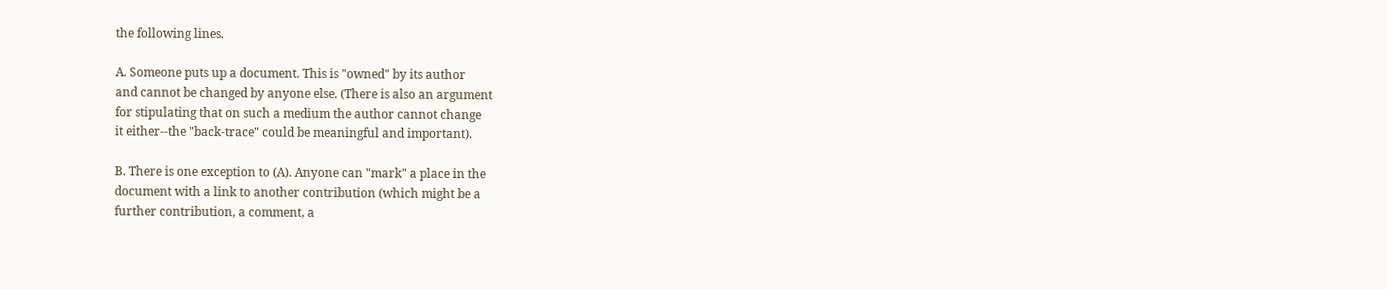the following lines.

A. Someone puts up a document. This is "owned" by its author
and cannot be changed by anyone else. (There is also an argument
for stipulating that on such a medium the author cannot change
it either--the "back-trace" could be meaningful and important).

B. There is one exception to (A). Anyone can "mark" a place in the
document with a link to another contribution (which might be a
further contribution, a comment, a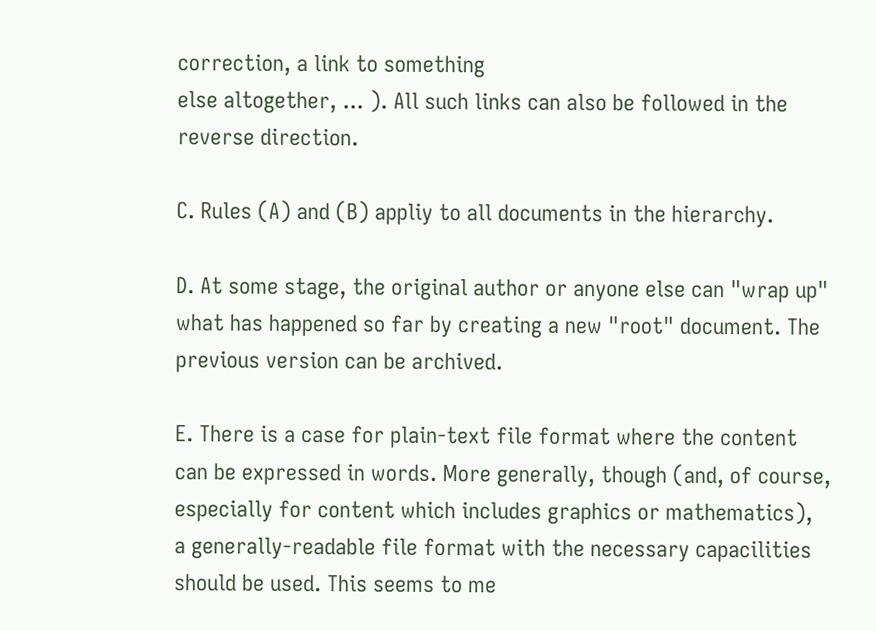correction, a link to something
else altogether, ... ). All such links can also be followed in the
reverse direction.

C. Rules (A) and (B) appliy to all documents in the hierarchy.

D. At some stage, the original author or anyone else can "wrap up"
what has happened so far by creating a new "root" document. The
previous version can be archived.

E. There is a case for plain-text file format where the content
can be expressed in words. More generally, though (and, of course,
especially for content which includes graphics or mathematics),
a generally-readable file format with the necessary capacilities
should be used. This seems to me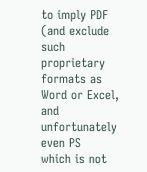to imply PDF (and exclude such
proprietary formats as Word or Excel, and unfortunately even PS
which is not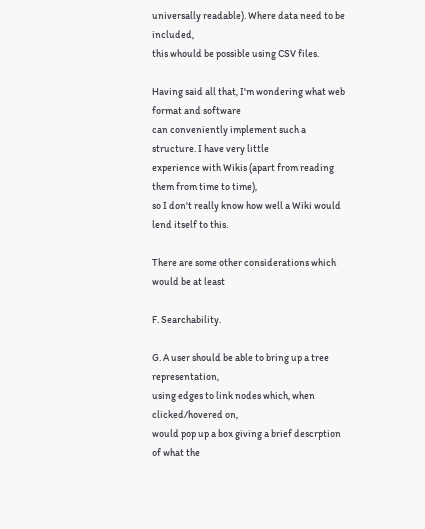universally readable). Where data need to be included,
this whould be possible using CSV files.

Having said all that, I'm wondering what web format and software
can conveniently implement such a structure. I have very little
experience with Wikis (apart from reading them from time to time),
so I don't really know how well a Wiki would lend itself to this.

There are some other considerations which would be at least

F. Searchability.

G. A user should be able to bring up a tree representation,
using edges to link nodes which, when clicked/hovered on,
would pop up a box giving a brief descrption of what the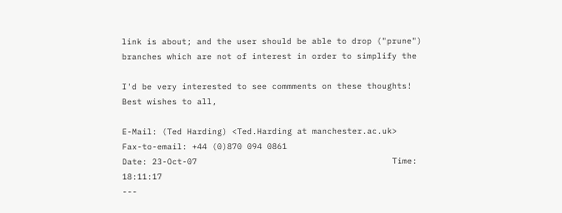link is about; and the user should be able to drop ("prune")
branches which are not of interest in order to simplify the

I'd be very interested to see commments on these thoughts!
Best wishes to all,

E-Mail: (Ted Harding) <Ted.Harding at manchester.ac.uk>
Fax-to-email: +44 (0)870 094 0861
Date: 23-Oct-07                                       Time: 18:11:17
---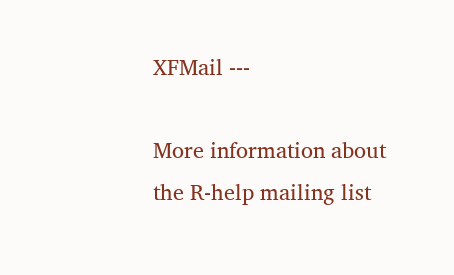XFMail ---

More information about the R-help mailing list